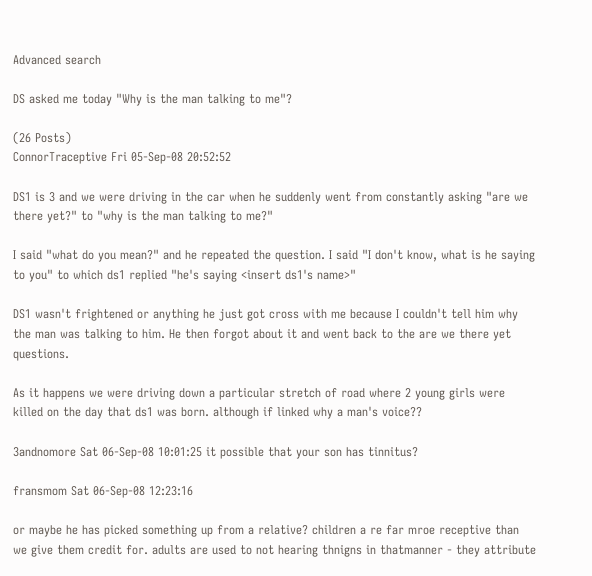Advanced search

DS asked me today "Why is the man talking to me"?

(26 Posts)
ConnorTraceptive Fri 05-Sep-08 20:52:52

DS1 is 3 and we were driving in the car when he suddenly went from constantly asking "are we there yet?" to "why is the man talking to me?"

I said "what do you mean?" and he repeated the question. I said "I don't know, what is he saying to you" to which ds1 replied "he's saying <insert ds1's name>"

DS1 wasn't frightened or anything he just got cross with me because I couldn't tell him why the man was talking to him. He then forgot about it and went back to the are we there yet questions.

As it happens we were driving down a particular stretch of road where 2 young girls were killed on the day that ds1 was born. although if linked why a man's voice??

3andnomore Sat 06-Sep-08 10:01:25 it possible that your son has tinnitus?

fransmom Sat 06-Sep-08 12:23:16

or maybe he has picked something up from a relative? children a re far mroe receptive than we give them credit for. adults are used to not hearing thnigns in thatmanner - they attribute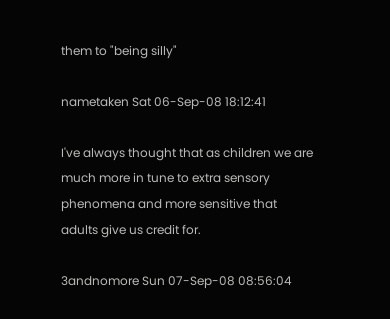them to "being silly"

nametaken Sat 06-Sep-08 18:12:41

I've always thought that as children we are much more in tune to extra sensory phenomena and more sensitive that adults give us credit for.

3andnomore Sun 07-Sep-08 08:56:04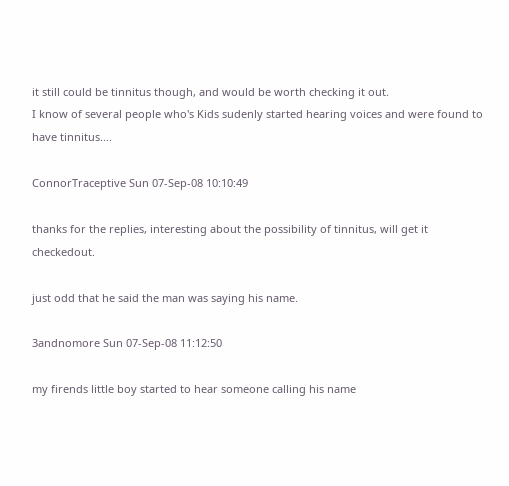it still could be tinnitus though, and would be worth checking it out.
I know of several people who's Kids sudenly started hearing voices and were found to have tinnitus....

ConnorTraceptive Sun 07-Sep-08 10:10:49

thanks for the replies, interesting about the possibility of tinnitus, will get it checkedout.

just odd that he said the man was saying his name.

3andnomore Sun 07-Sep-08 11:12:50

my firends little boy started to hear someone calling his name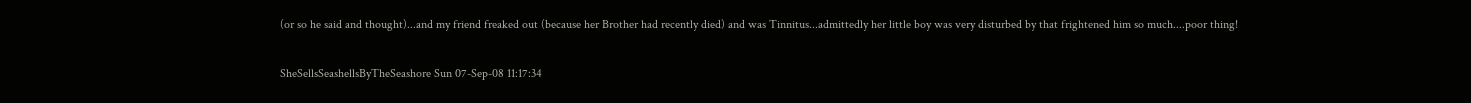(or so he said and thought)...and my friend freaked out (because her Brother had recently died) and was Tinnitus...admittedly her little boy was very disturbed by that frightened him so much....poor thing!

SheSellsSeashellsByTheSeashore Sun 07-Sep-08 11:17:34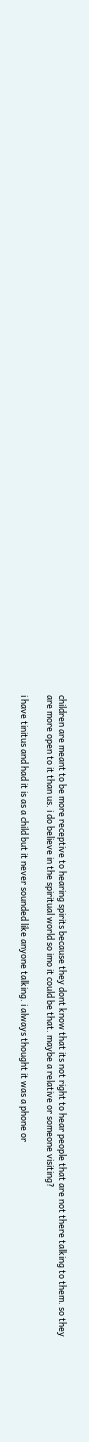children are meant to be more receptive to hearing spirits because they dont know that its not right to hear people that are not there talking to them. so they are more open to it than us. i do believe in the spiritual world so imo it could be that. maybe a relative or someone visiting?

i have tinitus and had it is as a child but it never sounded like anyone talking. i always thought it was a phone or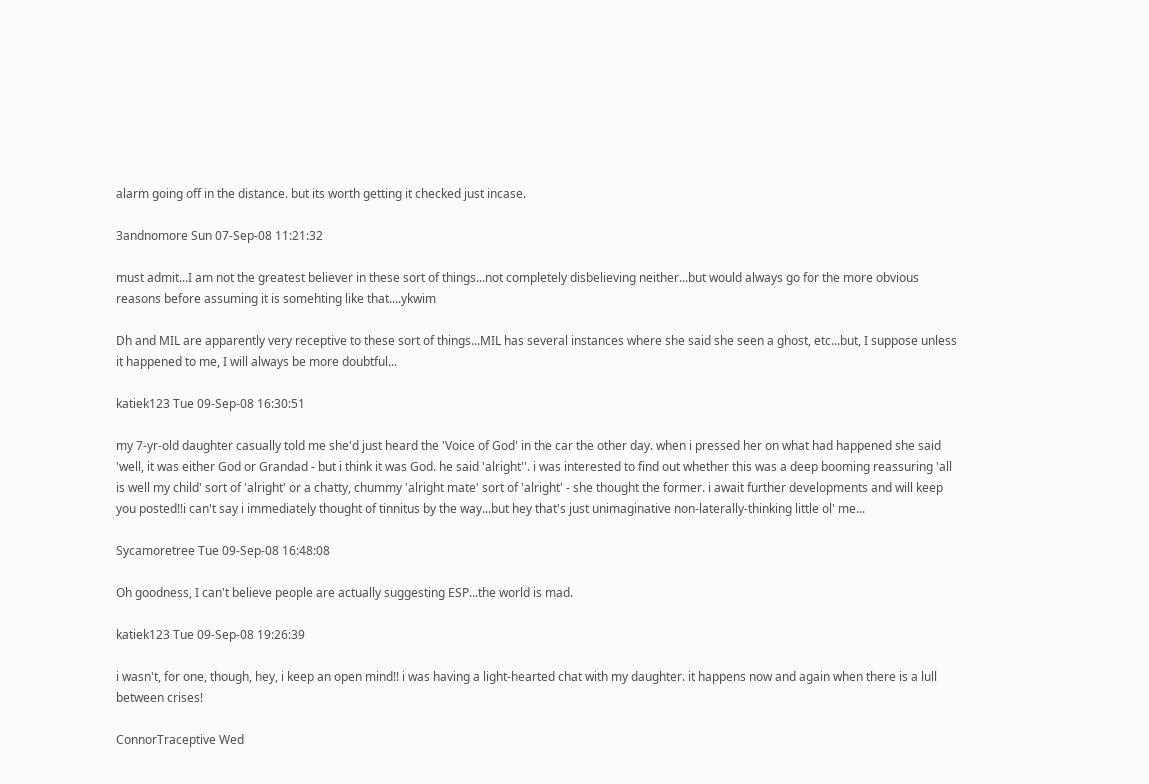alarm going off in the distance. but its worth getting it checked just incase.

3andnomore Sun 07-Sep-08 11:21:32

must admit...I am not the greatest believer in these sort of things...not completely disbelieving neither...but would always go for the more obvious reasons before assuming it is somehting like that....ykwim

Dh and MIL are apparently very receptive to these sort of things...MIL has several instances where she said she seen a ghost, etc...but, I suppose unless it happened to me, I will always be more doubtful...

katiek123 Tue 09-Sep-08 16:30:51

my 7-yr-old daughter casually told me she'd just heard the 'Voice of God' in the car the other day. when i pressed her on what had happened she said 'well, it was either God or Grandad - but i think it was God. he said 'alright''. i was interested to find out whether this was a deep booming reassuring 'all is well my child' sort of 'alright' or a chatty, chummy 'alright mate' sort of 'alright' - she thought the former. i await further developments and will keep you posted!!i can't say i immediately thought of tinnitus by the way...but hey that's just unimaginative non-laterally-thinking little ol' me...

Sycamoretree Tue 09-Sep-08 16:48:08

Oh goodness, I can't believe people are actually suggesting ESP...the world is mad.

katiek123 Tue 09-Sep-08 19:26:39

i wasn't, for one, though, hey, i keep an open mind!! i was having a light-hearted chat with my daughter. it happens now and again when there is a lull between crises!

ConnorTraceptive Wed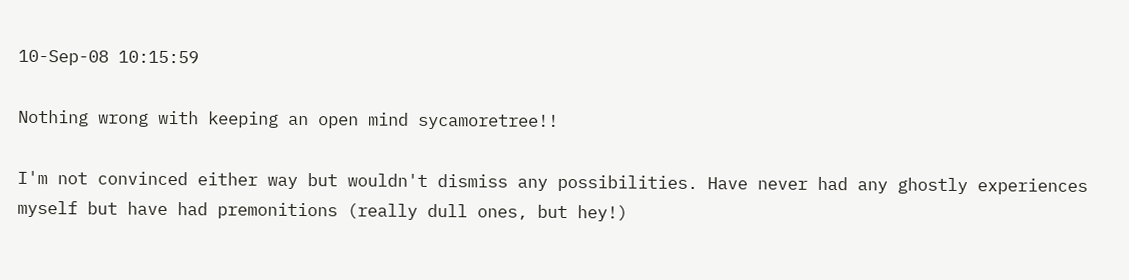10-Sep-08 10:15:59

Nothing wrong with keeping an open mind sycamoretree!!

I'm not convinced either way but wouldn't dismiss any possibilities. Have never had any ghostly experiences myself but have had premonitions (really dull ones, but hey!)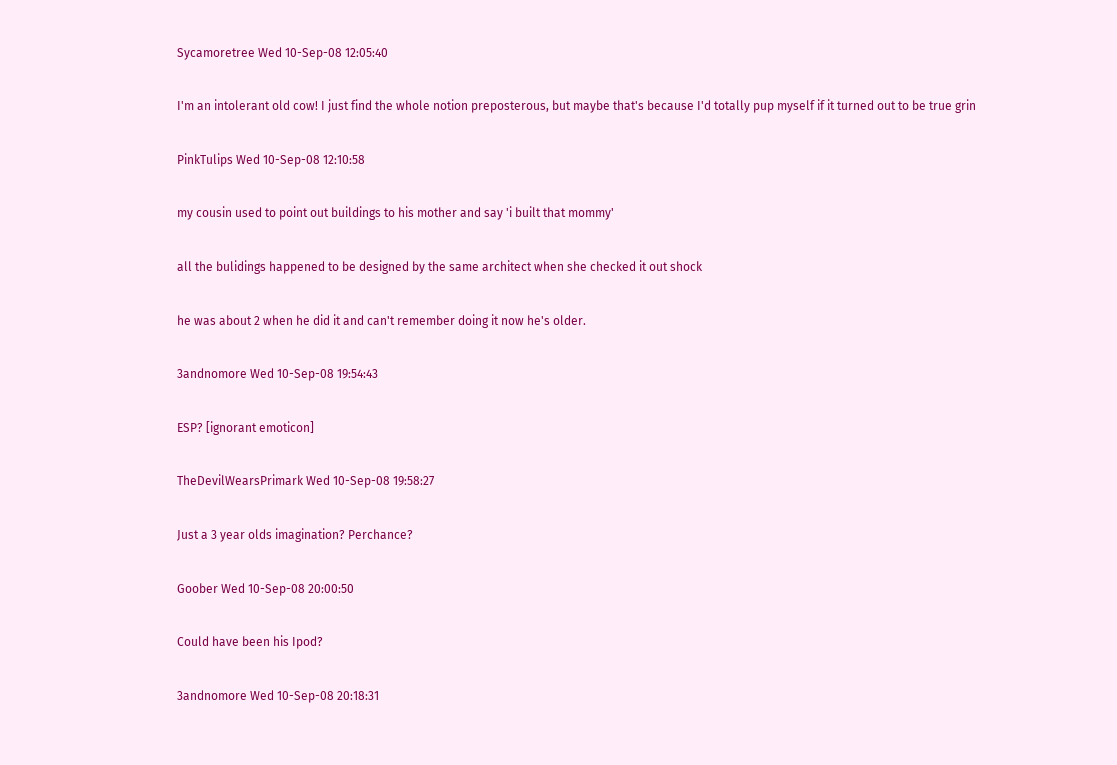Sycamoretree Wed 10-Sep-08 12:05:40

I'm an intolerant old cow! I just find the whole notion preposterous, but maybe that's because I'd totally pup myself if it turned out to be true grin

PinkTulips Wed 10-Sep-08 12:10:58

my cousin used to point out buildings to his mother and say 'i built that mommy'

all the bulidings happened to be designed by the same architect when she checked it out shock

he was about 2 when he did it and can't remember doing it now he's older.

3andnomore Wed 10-Sep-08 19:54:43

ESP? [ignorant emoticon]

TheDevilWearsPrimark Wed 10-Sep-08 19:58:27

Just a 3 year olds imagination? Perchance?

Goober Wed 10-Sep-08 20:00:50

Could have been his Ipod?

3andnomore Wed 10-Sep-08 20:18:31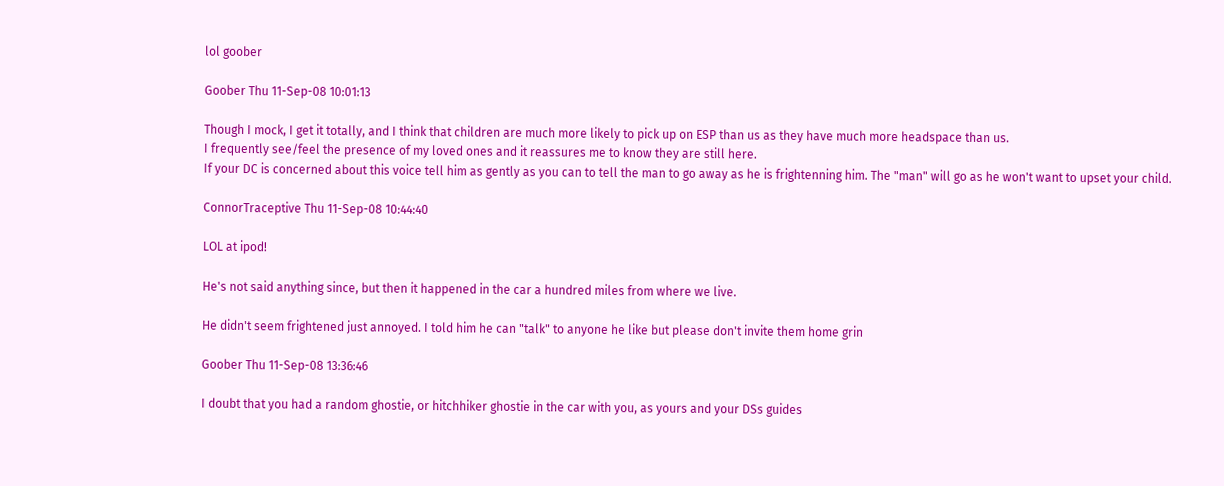lol goober

Goober Thu 11-Sep-08 10:01:13

Though I mock, I get it totally, and I think that children are much more likely to pick up on ESP than us as they have much more headspace than us.
I frequently see/feel the presence of my loved ones and it reassures me to know they are still here.
If your DC is concerned about this voice tell him as gently as you can to tell the man to go away as he is frightenning him. The "man" will go as he won't want to upset your child.

ConnorTraceptive Thu 11-Sep-08 10:44:40

LOL at ipod!

He's not said anything since, but then it happened in the car a hundred miles from where we live.

He didn't seem frightened just annoyed. I told him he can "talk" to anyone he like but please don't invite them home grin

Goober Thu 11-Sep-08 13:36:46

I doubt that you had a random ghostie, or hitchhiker ghostie in the car with you, as yours and your DSs guides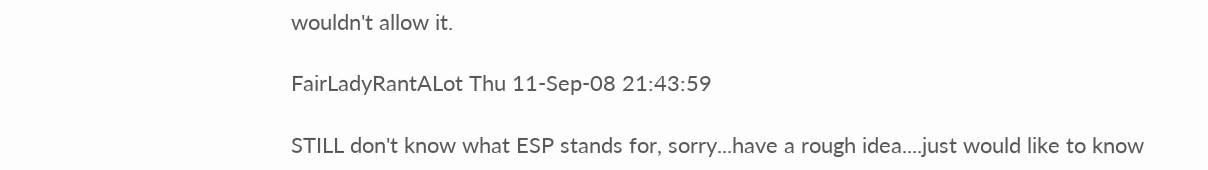wouldn't allow it.

FairLadyRantALot Thu 11-Sep-08 21:43:59

STILL don't know what ESP stands for, sorry...have a rough idea....just would like to know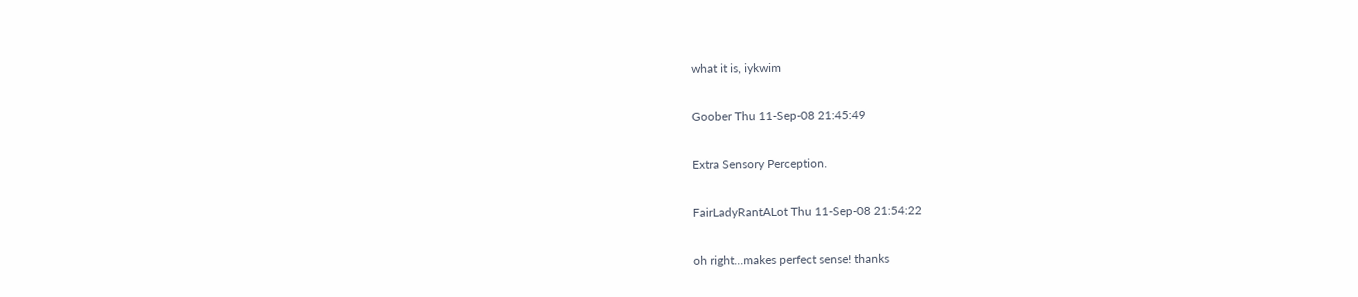what it is, iykwim

Goober Thu 11-Sep-08 21:45:49

Extra Sensory Perception.

FairLadyRantALot Thu 11-Sep-08 21:54:22

oh right...makes perfect sense! thanks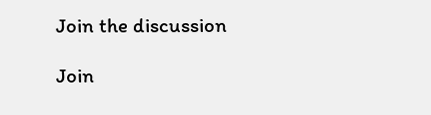Join the discussion

Join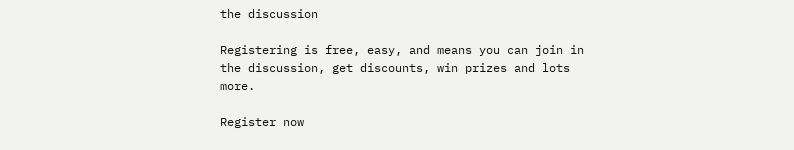the discussion

Registering is free, easy, and means you can join in the discussion, get discounts, win prizes and lots more.

Register now